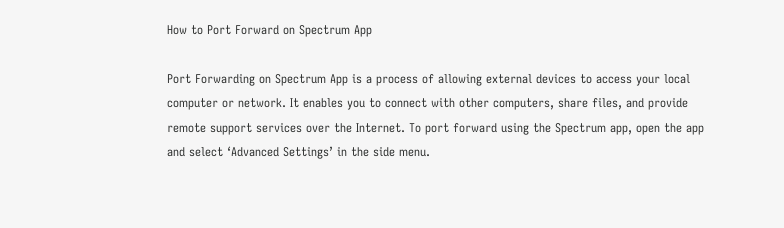How to Port Forward on Spectrum App

Port Forwarding on Spectrum App is a process of allowing external devices to access your local computer or network. It enables you to connect with other computers, share files, and provide remote support services over the Internet. To port forward using the Spectrum app, open the app and select ‘Advanced Settings’ in the side menu.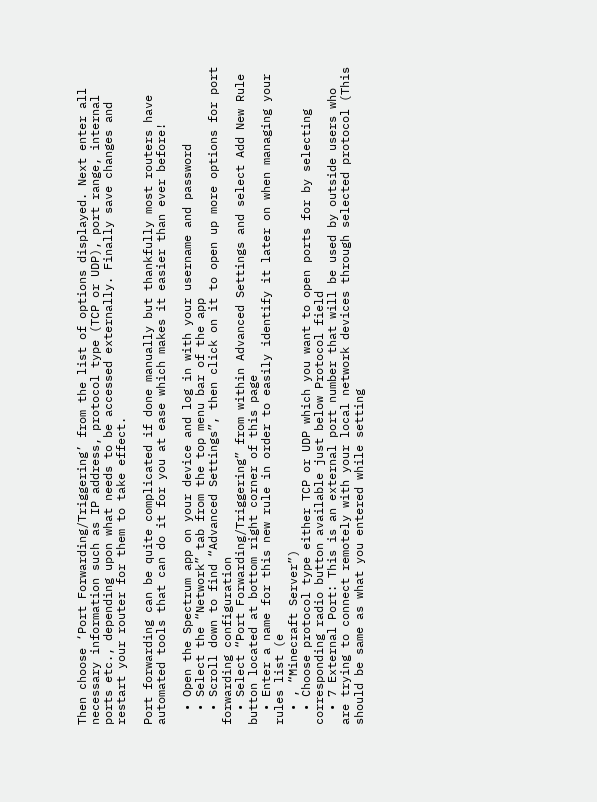Then choose ‘Port Forwarding/Triggering’ from the list of options displayed. Next enter all necessary information such as IP address, protocol type (TCP or UDP), port range, internal ports etc., depending upon what needs to be accessed externally. Finally save changes and restart your router for them to take effect.

Port forwarding can be quite complicated if done manually but thankfully most routers have automated tools that can do it for you at ease which makes it easier than ever before!

  • Open the Spectrum app on your device and log in with your username and password
  • Select the “Network” tab from the top menu bar of the app
  • Scroll down to find “Advanced Settings”, then click on it to open up more options for port forwarding configuration
  • Select “Port Forwarding/Triggering” from within Advanced Settings and select Add New Rule button located at bottom right corner of this page
  • Enter a name for this new rule in order to easily identify it later on when managing your rules list (e
  • , “Minecraft Server”)
  • Choose protocol type either TCP or UDP which you want to open ports for by selecting corresponding radio button available just below Protocol field
  • 7 External Port: This is an external port number that will be used by outside users who are trying to connect remotely with your local network devices through selected protocol (This should be same as what you entered while setting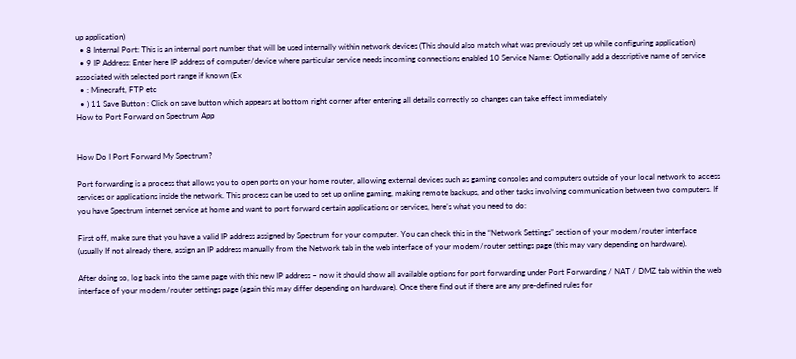up application)
  • 8 Internal Port: This is an internal port number that will be used internally within network devices (This should also match what was previously set up while configuring application)
  • 9 IP Address: Enter here IP address of computer/device where particular service needs incoming connections enabled 10 Service Name: Optionally add a descriptive name of service associated with selected port range if known (Ex
  • : Minecraft, FTP etc
  • ) 11 Save Button : Click on save button which appears at bottom right corner after entering all details correctly so changes can take effect immediately
How to Port Forward on Spectrum App


How Do I Port Forward My Spectrum?

Port forwarding is a process that allows you to open ports on your home router, allowing external devices such as gaming consoles and computers outside of your local network to access services or applications inside the network. This process can be used to set up online gaming, making remote backups, and other tasks involving communication between two computers. If you have Spectrum internet service at home and want to port forward certain applications or services, here’s what you need to do:

First off, make sure that you have a valid IP address assigned by Spectrum for your computer. You can check this in the “Network Settings” section of your modem/router interface (usually If not already there, assign an IP address manually from the Network tab in the web interface of your modem/router settings page (this may vary depending on hardware).

After doing so, log back into the same page with this new IP address – now it should show all available options for port forwarding under Port Forwarding / NAT / DMZ tab within the web interface of your modem/router settings page (again this may differ depending on hardware). Once there find out if there are any pre-defined rules for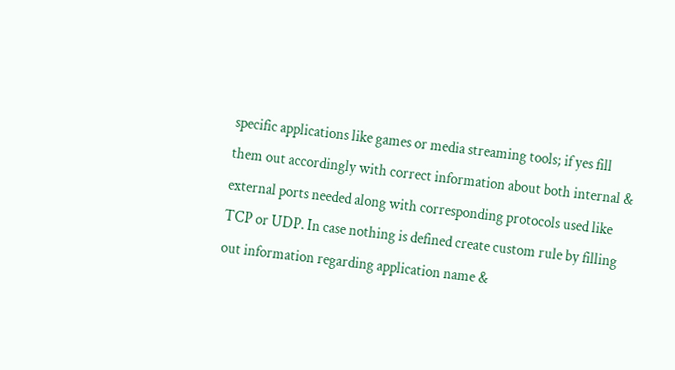specific applications like games or media streaming tools; if yes fill them out accordingly with correct information about both internal & external ports needed along with corresponding protocols used like TCP or UDP. In case nothing is defined create custom rule by filling out information regarding application name &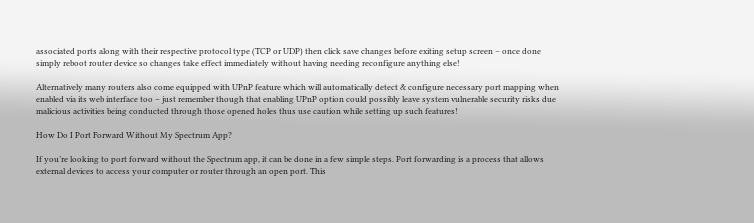associated ports along with their respective protocol type (TCP or UDP) then click save changes before exiting setup screen – once done simply reboot router device so changes take effect immediately without having needing reconfigure anything else!

Alternatively many routers also come equipped with UPnP feature which will automatically detect & configure necessary port mapping when enabled via its web interface too – just remember though that enabling UPnP option could possibly leave system vulnerable security risks due malicious activities being conducted through those opened holes thus use caution while setting up such features!

How Do I Port Forward Without My Spectrum App?

If you’re looking to port forward without the Spectrum app, it can be done in a few simple steps. Port forwarding is a process that allows external devices to access your computer or router through an open port. This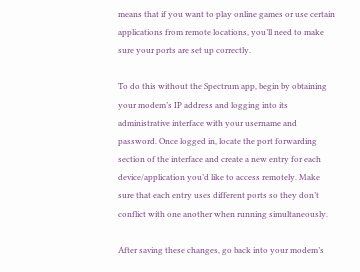means that if you want to play online games or use certain applications from remote locations, you’ll need to make sure your ports are set up correctly.

To do this without the Spectrum app, begin by obtaining your modem’s IP address and logging into its administrative interface with your username and password. Once logged in, locate the port forwarding section of the interface and create a new entry for each device/application you’d like to access remotely. Make sure that each entry uses different ports so they don’t conflict with one another when running simultaneously.

After saving these changes, go back into your modem’s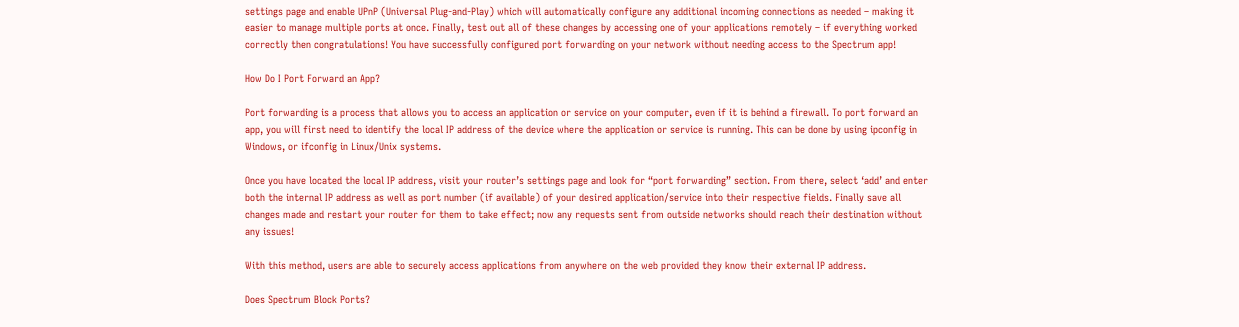settings page and enable UPnP (Universal Plug-and-Play) which will automatically configure any additional incoming connections as needed – making it easier to manage multiple ports at once. Finally, test out all of these changes by accessing one of your applications remotely – if everything worked correctly then congratulations! You have successfully configured port forwarding on your network without needing access to the Spectrum app!

How Do I Port Forward an App?

Port forwarding is a process that allows you to access an application or service on your computer, even if it is behind a firewall. To port forward an app, you will first need to identify the local IP address of the device where the application or service is running. This can be done by using ipconfig in Windows, or ifconfig in Linux/Unix systems.

Once you have located the local IP address, visit your router’s settings page and look for “port forwarding” section. From there, select ‘add’ and enter both the internal IP address as well as port number (if available) of your desired application/service into their respective fields. Finally save all changes made and restart your router for them to take effect; now any requests sent from outside networks should reach their destination without any issues!

With this method, users are able to securely access applications from anywhere on the web provided they know their external IP address.

Does Spectrum Block Ports?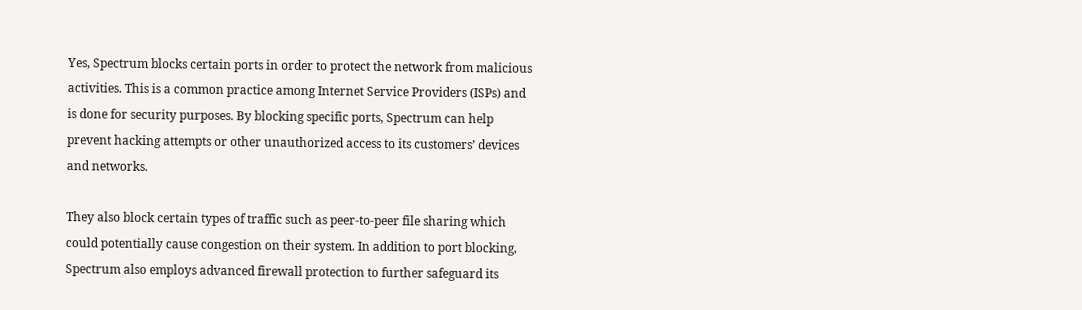Yes, Spectrum blocks certain ports in order to protect the network from malicious activities. This is a common practice among Internet Service Providers (ISPs) and is done for security purposes. By blocking specific ports, Spectrum can help prevent hacking attempts or other unauthorized access to its customers’ devices and networks.

They also block certain types of traffic such as peer-to-peer file sharing which could potentially cause congestion on their system. In addition to port blocking, Spectrum also employs advanced firewall protection to further safeguard its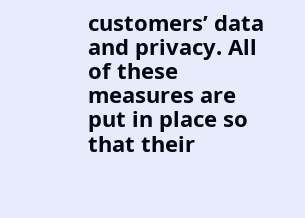customers’ data and privacy. All of these measures are put in place so that their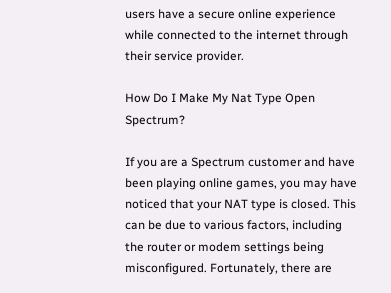users have a secure online experience while connected to the internet through their service provider.

How Do I Make My Nat Type Open Spectrum?

If you are a Spectrum customer and have been playing online games, you may have noticed that your NAT type is closed. This can be due to various factors, including the router or modem settings being misconfigured. Fortunately, there are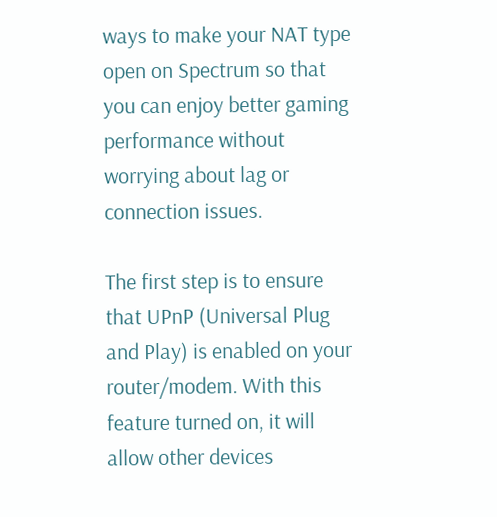ways to make your NAT type open on Spectrum so that you can enjoy better gaming performance without worrying about lag or connection issues.

The first step is to ensure that UPnP (Universal Plug and Play) is enabled on your router/modem. With this feature turned on, it will allow other devices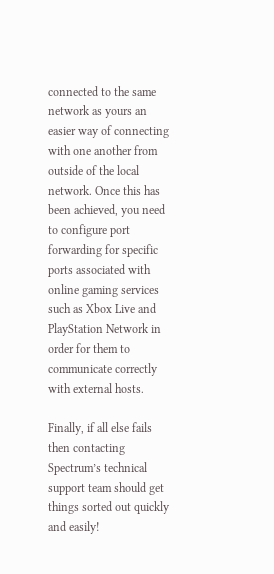connected to the same network as yours an easier way of connecting with one another from outside of the local network. Once this has been achieved, you need to configure port forwarding for specific ports associated with online gaming services such as Xbox Live and PlayStation Network in order for them to communicate correctly with external hosts.

Finally, if all else fails then contacting Spectrum’s technical support team should get things sorted out quickly and easily!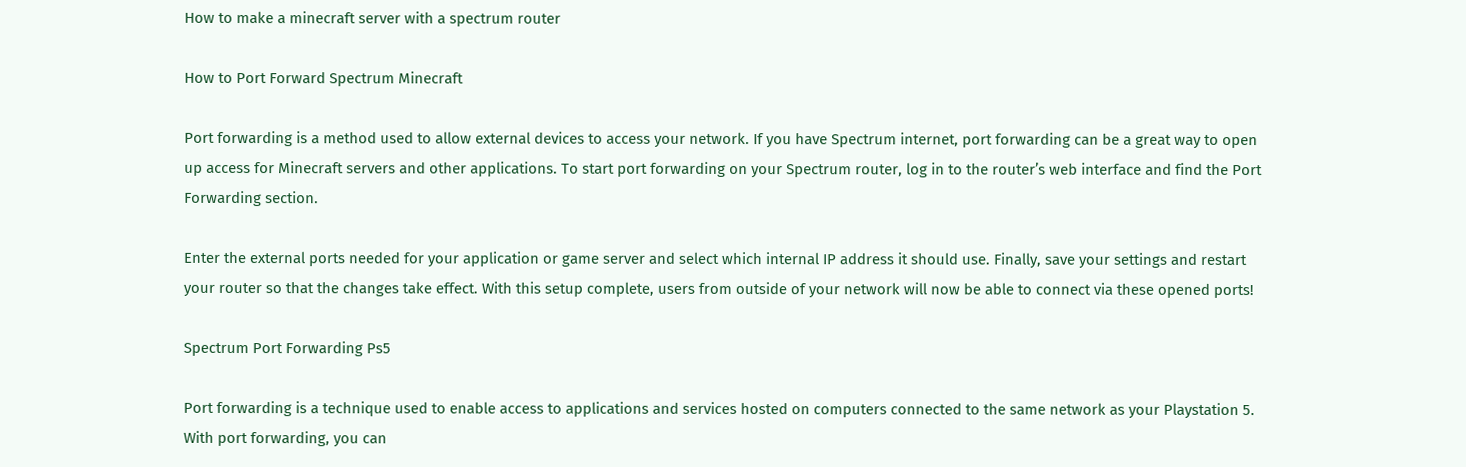How to make a minecraft server with a spectrum router

How to Port Forward Spectrum Minecraft

Port forwarding is a method used to allow external devices to access your network. If you have Spectrum internet, port forwarding can be a great way to open up access for Minecraft servers and other applications. To start port forwarding on your Spectrum router, log in to the router’s web interface and find the Port Forwarding section.

Enter the external ports needed for your application or game server and select which internal IP address it should use. Finally, save your settings and restart your router so that the changes take effect. With this setup complete, users from outside of your network will now be able to connect via these opened ports!

Spectrum Port Forwarding Ps5

Port forwarding is a technique used to enable access to applications and services hosted on computers connected to the same network as your Playstation 5. With port forwarding, you can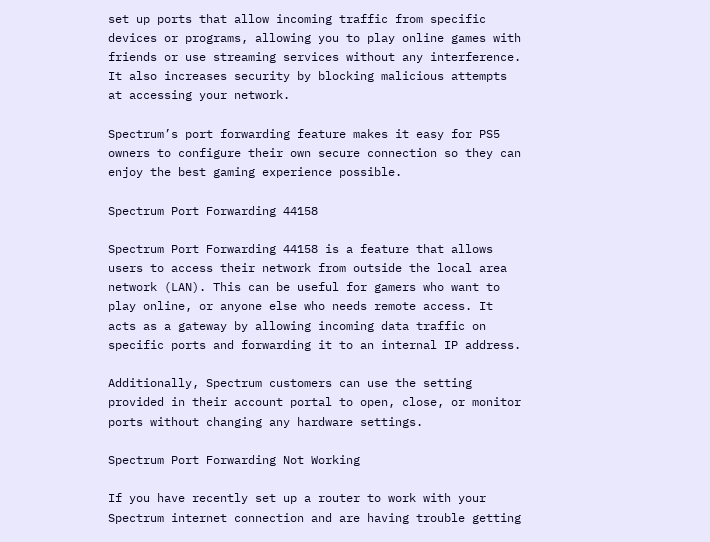set up ports that allow incoming traffic from specific devices or programs, allowing you to play online games with friends or use streaming services without any interference. It also increases security by blocking malicious attempts at accessing your network.

Spectrum’s port forwarding feature makes it easy for PS5 owners to configure their own secure connection so they can enjoy the best gaming experience possible.

Spectrum Port Forwarding 44158

Spectrum Port Forwarding 44158 is a feature that allows users to access their network from outside the local area network (LAN). This can be useful for gamers who want to play online, or anyone else who needs remote access. It acts as a gateway by allowing incoming data traffic on specific ports and forwarding it to an internal IP address.

Additionally, Spectrum customers can use the setting provided in their account portal to open, close, or monitor ports without changing any hardware settings.

Spectrum Port Forwarding Not Working

If you have recently set up a router to work with your Spectrum internet connection and are having trouble getting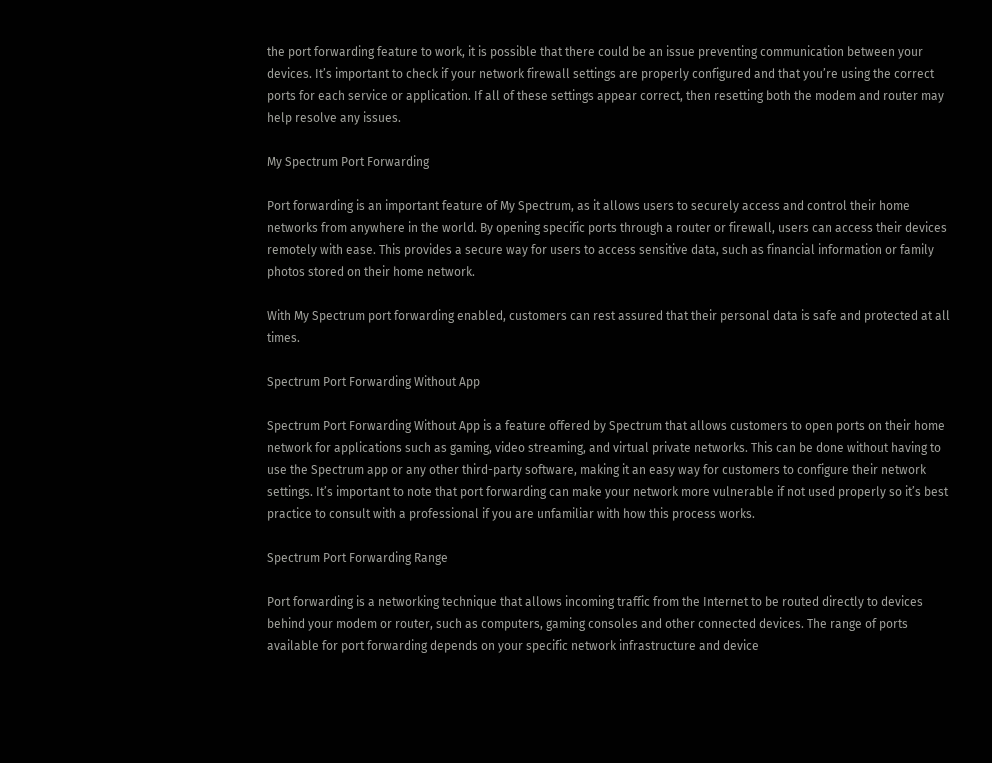the port forwarding feature to work, it is possible that there could be an issue preventing communication between your devices. It’s important to check if your network firewall settings are properly configured and that you’re using the correct ports for each service or application. If all of these settings appear correct, then resetting both the modem and router may help resolve any issues.

My Spectrum Port Forwarding

Port forwarding is an important feature of My Spectrum, as it allows users to securely access and control their home networks from anywhere in the world. By opening specific ports through a router or firewall, users can access their devices remotely with ease. This provides a secure way for users to access sensitive data, such as financial information or family photos stored on their home network.

With My Spectrum port forwarding enabled, customers can rest assured that their personal data is safe and protected at all times.

Spectrum Port Forwarding Without App

Spectrum Port Forwarding Without App is a feature offered by Spectrum that allows customers to open ports on their home network for applications such as gaming, video streaming, and virtual private networks. This can be done without having to use the Spectrum app or any other third-party software, making it an easy way for customers to configure their network settings. It’s important to note that port forwarding can make your network more vulnerable if not used properly so it’s best practice to consult with a professional if you are unfamiliar with how this process works.

Spectrum Port Forwarding Range

Port forwarding is a networking technique that allows incoming traffic from the Internet to be routed directly to devices behind your modem or router, such as computers, gaming consoles and other connected devices. The range of ports available for port forwarding depends on your specific network infrastructure and device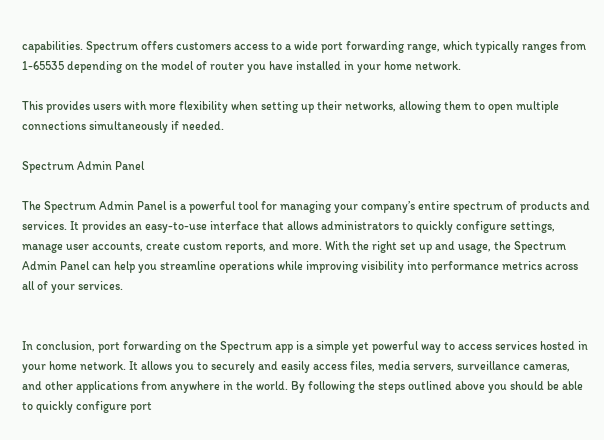capabilities. Spectrum offers customers access to a wide port forwarding range, which typically ranges from 1-65535 depending on the model of router you have installed in your home network.

This provides users with more flexibility when setting up their networks, allowing them to open multiple connections simultaneously if needed.

Spectrum Admin Panel

The Spectrum Admin Panel is a powerful tool for managing your company’s entire spectrum of products and services. It provides an easy-to-use interface that allows administrators to quickly configure settings, manage user accounts, create custom reports, and more. With the right set up and usage, the Spectrum Admin Panel can help you streamline operations while improving visibility into performance metrics across all of your services.


In conclusion, port forwarding on the Spectrum app is a simple yet powerful way to access services hosted in your home network. It allows you to securely and easily access files, media servers, surveillance cameras, and other applications from anywhere in the world. By following the steps outlined above you should be able to quickly configure port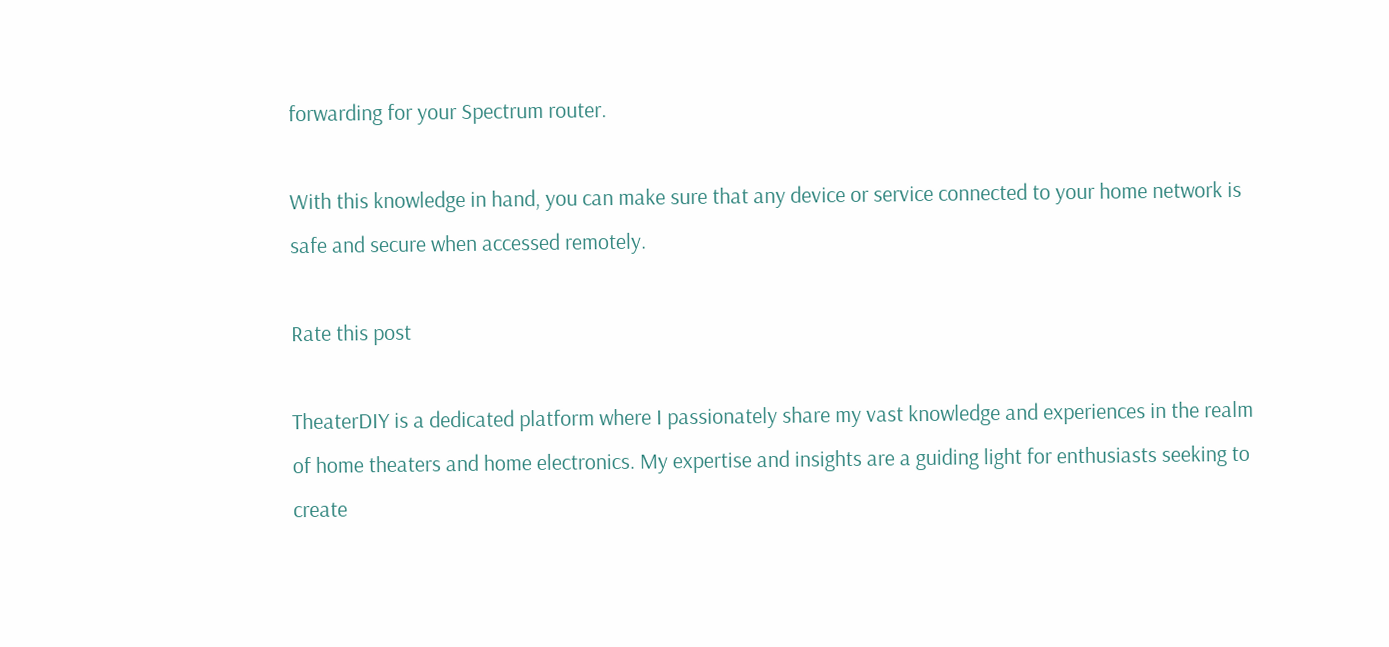forwarding for your Spectrum router.

With this knowledge in hand, you can make sure that any device or service connected to your home network is safe and secure when accessed remotely.

Rate this post

TheaterDIY is a dedicated platform where I passionately share my vast knowledge and experiences in the realm of home theaters and home electronics. My expertise and insights are a guiding light for enthusiasts seeking to create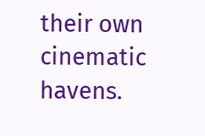their own cinematic havens.